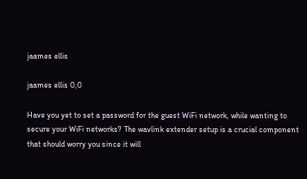jaames ellis

jaames ellis 0,0

Have you yet to set a password for the guest WiFi network, while wanting to secure your WiFi networks? The wavlink extender setup is a crucial component that should worry you since it will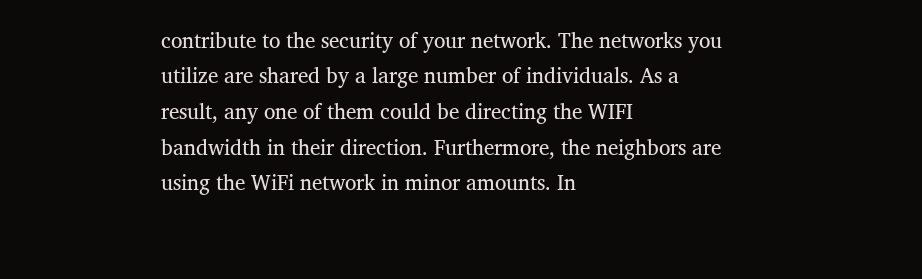contribute to the security of your network. The networks you utilize are shared by a large number of individuals. As a result, any one of them could be directing the WIFI bandwidth in their direction. Furthermore, the neighbors are using the WiFi network in minor amounts. In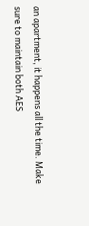an apartment, it happens all the time. Make sure to maintain both AES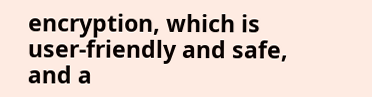encryption, which is user-friendly and safe, and a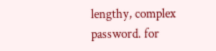lengthy, complex password. for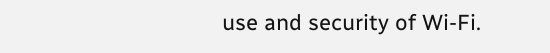use and security of Wi-Fi.